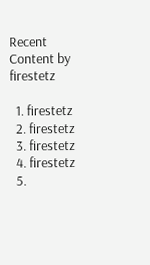Recent Content by firestetz

  1. firestetz
  2. firestetz
  3. firestetz
  4. firestetz
  5.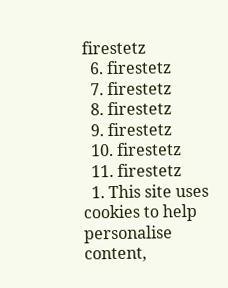firestetz
  6. firestetz
  7. firestetz
  8. firestetz
  9. firestetz
  10. firestetz
  11. firestetz
  1. This site uses cookies to help personalise content,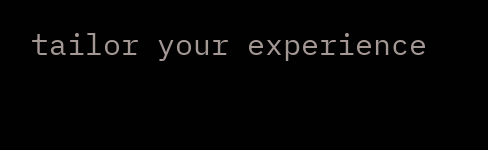tailor your experience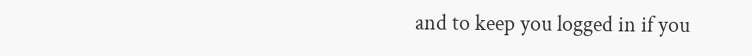and to keep you logged in if you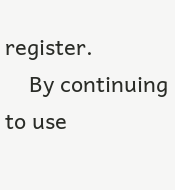register.
    By continuing to use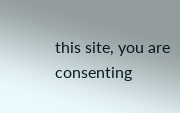this site, you are consenting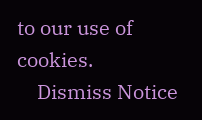to our use of cookies.
    Dismiss Notice